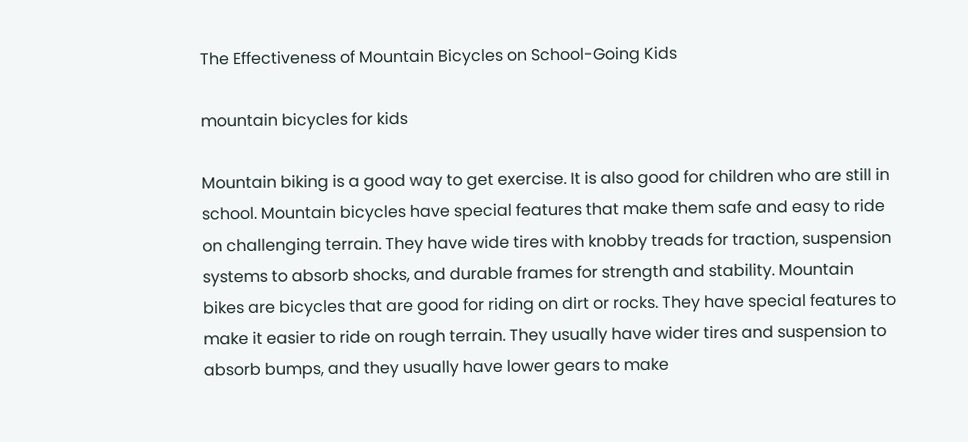The Effectiveness of Mountain Bicycles on School-Going Kids

mountain bicycles for kids

Mountain biking is a good way to get exercise. It is also good for children who are still in school. Mountain bicycles have special features that make them safe and easy to ride on challenging terrain. They have wide tires with knobby treads for traction, suspension systems to absorb shocks, and durable frames for strength and stability. Mountain bikes are bicycles that are good for riding on dirt or rocks. They have special features to make it easier to ride on rough terrain. They usually have wider tires and suspension to absorb bumps, and they usually have lower gears to make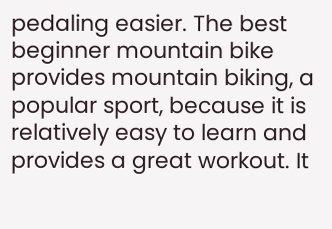pedaling easier. The best beginner mountain bike provides mountain biking, a popular sport, because it is relatively easy to learn and provides a great workout. It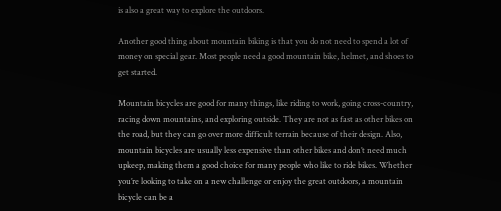is also a great way to explore the outdoors.

Another good thing about mountain biking is that you do not need to spend a lot of money on special gear. Most people need a good mountain bike, helmet, and shoes to get started.

Mountain bicycles are good for many things, like riding to work, going cross-country, racing down mountains, and exploring outside. They are not as fast as other bikes on the road, but they can go over more difficult terrain because of their design. Also, mountain bicycles are usually less expensive than other bikes and don’t need much upkeep, making them a good choice for many people who like to ride bikes. Whether you’re looking to take on a new challenge or enjoy the great outdoors, a mountain bicycle can be a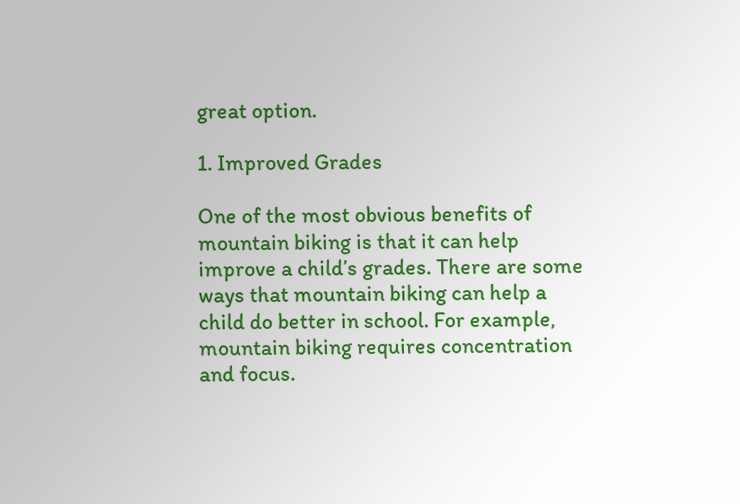great option.

1. Improved Grades

One of the most obvious benefits of mountain biking is that it can help improve a child’s grades. There are some ways that mountain biking can help a child do better in school. For example, mountain biking requires concentration and focus.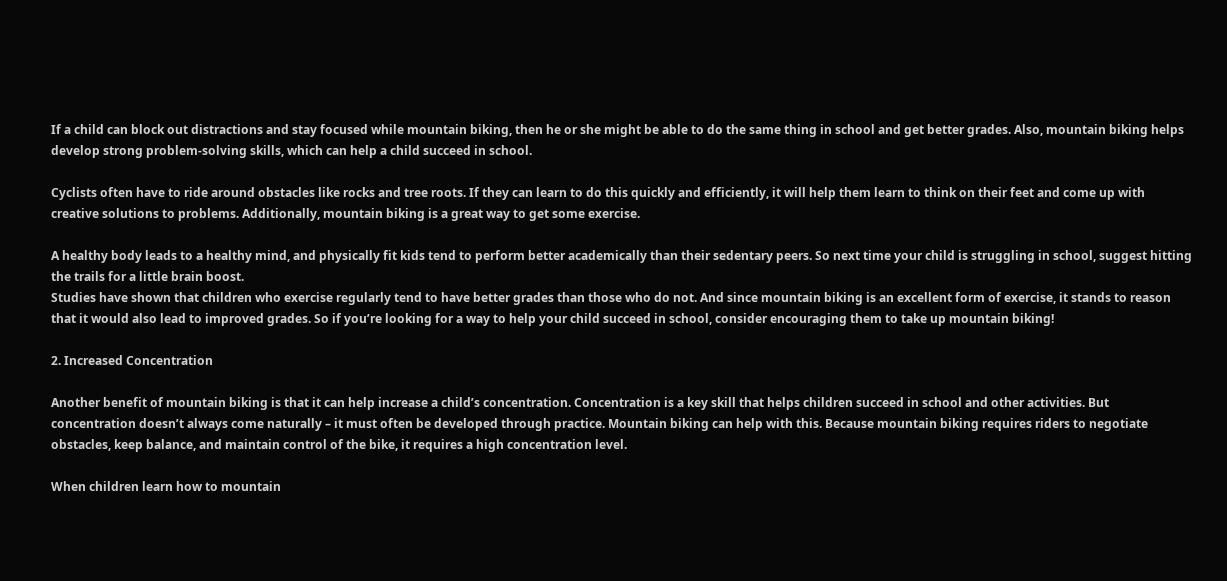If a child can block out distractions and stay focused while mountain biking, then he or she might be able to do the same thing in school and get better grades. Also, mountain biking helps develop strong problem-solving skills, which can help a child succeed in school.

Cyclists often have to ride around obstacles like rocks and tree roots. If they can learn to do this quickly and efficiently, it will help them learn to think on their feet and come up with creative solutions to problems. Additionally, mountain biking is a great way to get some exercise.

A healthy body leads to a healthy mind, and physically fit kids tend to perform better academically than their sedentary peers. So next time your child is struggling in school, suggest hitting the trails for a little brain boost.
Studies have shown that children who exercise regularly tend to have better grades than those who do not. And since mountain biking is an excellent form of exercise, it stands to reason that it would also lead to improved grades. So if you’re looking for a way to help your child succeed in school, consider encouraging them to take up mountain biking!

2. Increased Concentration

Another benefit of mountain biking is that it can help increase a child’s concentration. Concentration is a key skill that helps children succeed in school and other activities. But concentration doesn’t always come naturally – it must often be developed through practice. Mountain biking can help with this. Because mountain biking requires riders to negotiate obstacles, keep balance, and maintain control of the bike, it requires a high concentration level.

When children learn how to mountain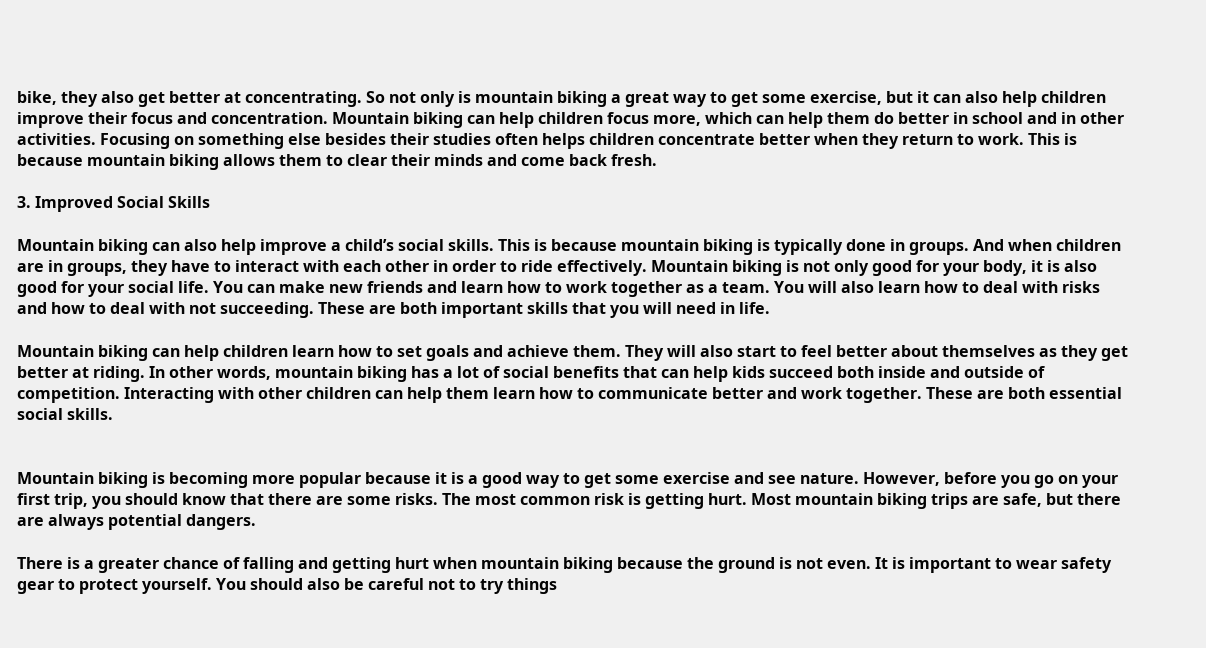bike, they also get better at concentrating. So not only is mountain biking a great way to get some exercise, but it can also help children improve their focus and concentration. Mountain biking can help children focus more, which can help them do better in school and in other activities. Focusing on something else besides their studies often helps children concentrate better when they return to work. This is because mountain biking allows them to clear their minds and come back fresh.

3. Improved Social Skills

Mountain biking can also help improve a child’s social skills. This is because mountain biking is typically done in groups. And when children are in groups, they have to interact with each other in order to ride effectively. Mountain biking is not only good for your body, it is also good for your social life. You can make new friends and learn how to work together as a team. You will also learn how to deal with risks and how to deal with not succeeding. These are both important skills that you will need in life.

Mountain biking can help children learn how to set goals and achieve them. They will also start to feel better about themselves as they get better at riding. In other words, mountain biking has a lot of social benefits that can help kids succeed both inside and outside of competition. Interacting with other children can help them learn how to communicate better and work together. These are both essential social skills.


Mountain biking is becoming more popular because it is a good way to get some exercise and see nature. However, before you go on your first trip, you should know that there are some risks. The most common risk is getting hurt. Most mountain biking trips are safe, but there are always potential dangers.

There is a greater chance of falling and getting hurt when mountain biking because the ground is not even. It is important to wear safety gear to protect yourself. You should also be careful not to try things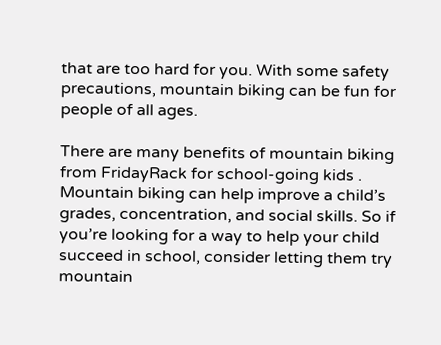that are too hard for you. With some safety precautions, mountain biking can be fun for people of all ages.

There are many benefits of mountain biking from FridayRack for school-going kids . Mountain biking can help improve a child’s grades, concentration, and social skills. So if you’re looking for a way to help your child succeed in school, consider letting them try mountain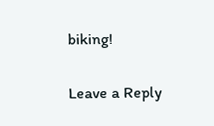biking!

Leave a Reply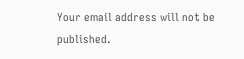Your email address will not be published.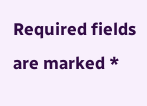Required fields are marked *